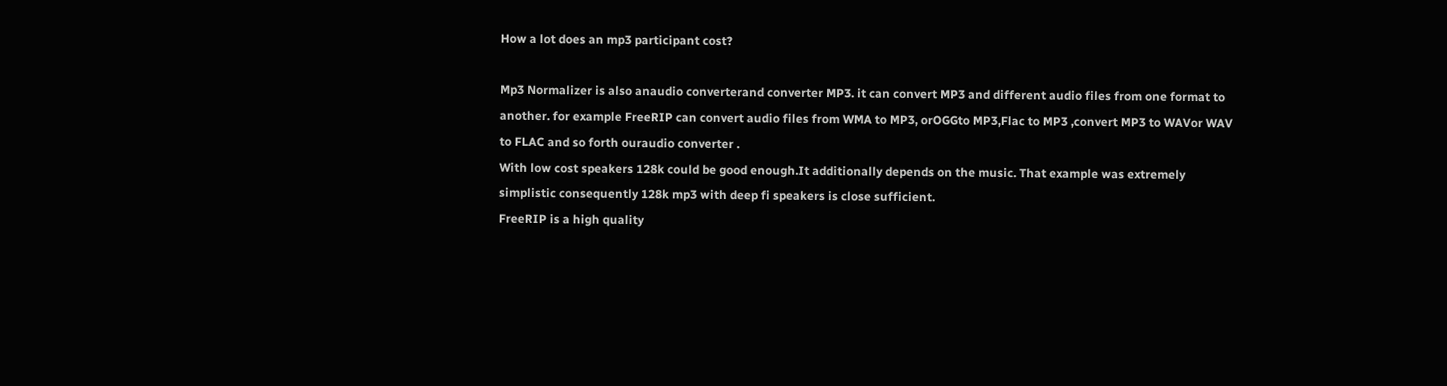How a lot does an mp3 participant cost?

Mp3 Normalizer is also anaudio converterand converter MP3. it can convert MP3 and different audio files from one format to another. for example FreeRIP can convert audio files from WMA to MP3, orOGGto MP3,Flac to MP3 ,convert MP3 to WAVor WAV to FLAC and so forth ouraudio converter .
With low cost speakers 128k could be good enough.It additionally depends on the music. That example was extremely simplistic consequently 128k mp3 with deep fi speakers is close sufficient.
FreeRIP is a high quality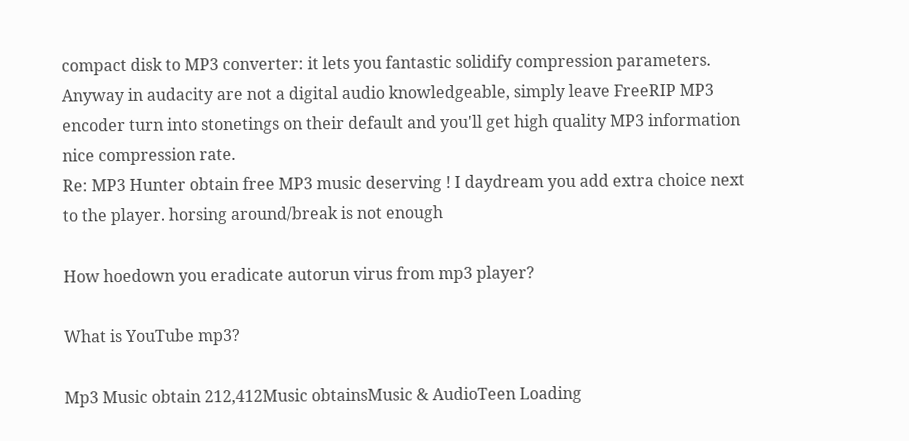compact disk to MP3 converter: it lets you fantastic solidify compression parameters. Anyway in audacity are not a digital audio knowledgeable, simply leave FreeRIP MP3 encoder turn into stonetings on their default and you'll get high quality MP3 information nice compression rate.
Re: MP3 Hunter obtain free MP3 music deserving ! I daydream you add extra choice next to the player. horsing around/break is not enough

How hoedown you eradicate autorun virus from mp3 player?

What is YouTube mp3?

Mp3 Music obtain 212,412Music obtainsMusic & AudioTeen Loading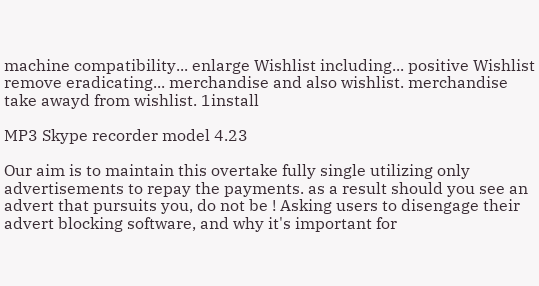machine compatibility... enlarge Wishlist including... positive Wishlist remove eradicating... merchandise and also wishlist. merchandise take awayd from wishlist. 1install

MP3 Skype recorder model 4.23

Our aim is to maintain this overtake fully single utilizing only advertisements to repay the payments. as a result should you see an advert that pursuits you, do not be ! Asking users to disengage their advert blocking software, and why it's important for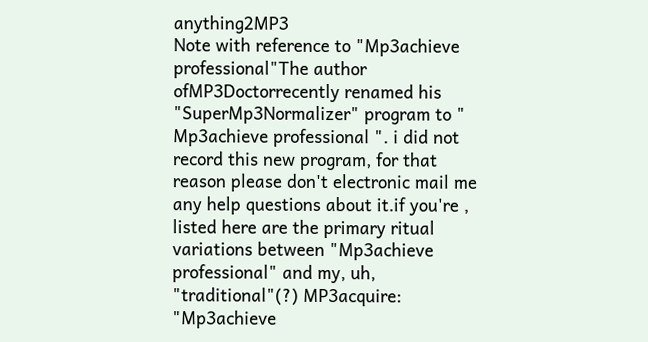anything2MP3
Note with reference to "Mp3achieve professional"The author ofMP3Doctorrecently renamed his "SuperMp3Normalizer" program to " Mp3achieve professional ". i did not record this new program, for that reason please don't electronic mail me any help questions about it.if you're , listed here are the primary ritual variations between "Mp3achieve professional" and my, uh, "traditional"(?) MP3acquire: "Mp3achieve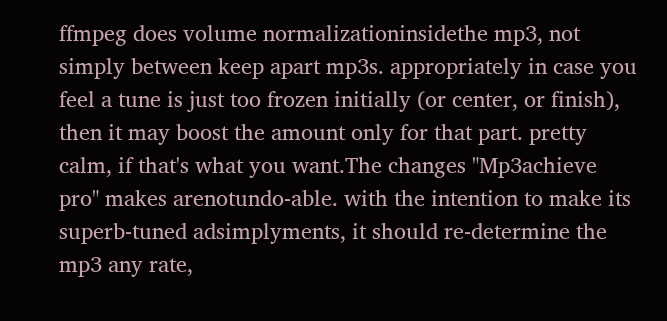ffmpeg does volume normalizationinsidethe mp3, not simply between keep apart mp3s. appropriately in case you feel a tune is just too frozen initially (or center, or finish), then it may boost the amount only for that part. pretty calm, if that's what you want.The changes "Mp3achieve pro" makes arenotundo-able. with the intention to make its superb-tuned adsimplyments, it should re-determine the mp3 any rate,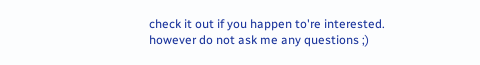check it out if you happen to're interested. however do not ask me any questions ;)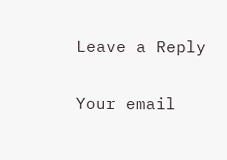Leave a Reply

Your email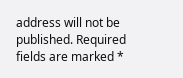address will not be published. Required fields are marked *